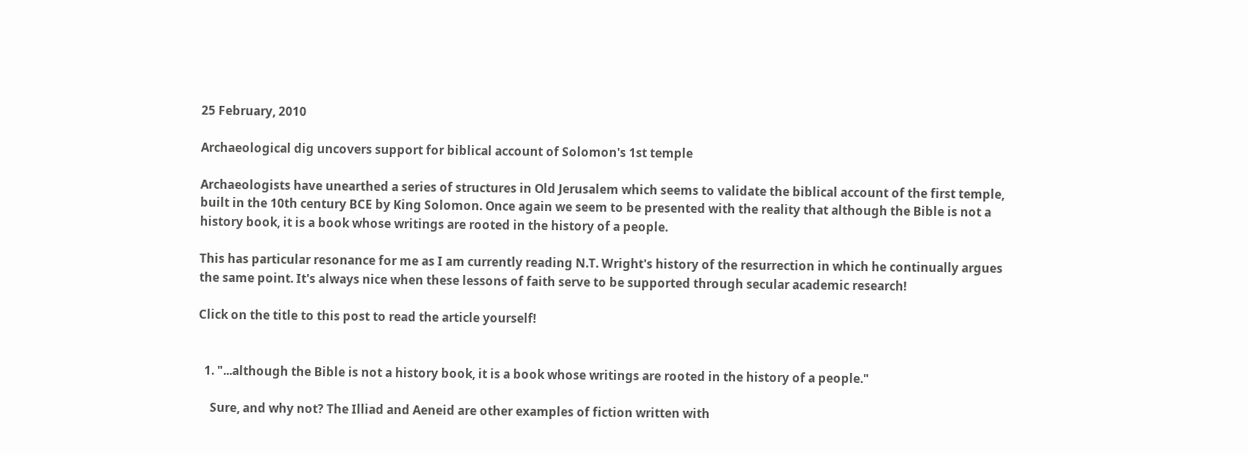25 February, 2010

Archaeological dig uncovers support for biblical account of Solomon's 1st temple

Archaeologists have unearthed a series of structures in Old Jerusalem which seems to validate the biblical account of the first temple, built in the 10th century BCE by King Solomon. Once again we seem to be presented with the reality that although the Bible is not a history book, it is a book whose writings are rooted in the history of a people.

This has particular resonance for me as I am currently reading N.T. Wright's history of the resurrection in which he continually argues the same point. It's always nice when these lessons of faith serve to be supported through secular academic research!

Click on the title to this post to read the article yourself!


  1. "...although the Bible is not a history book, it is a book whose writings are rooted in the history of a people."

    Sure, and why not? The Illiad and Aeneid are other examples of fiction written with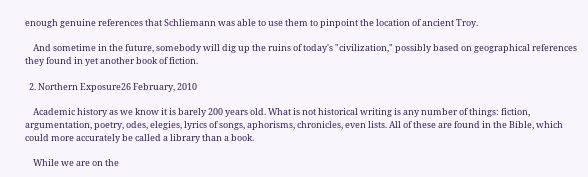enough genuine references that Schliemann was able to use them to pinpoint the location of ancient Troy.

    And sometime in the future, somebody will dig up the ruins of today's "civilization," possibly based on geographical references they found in yet another book of fiction.

  2. Northern Exposure26 February, 2010

    Academic history as we know it is barely 200 years old. What is not historical writing is any number of things: fiction, argumentation, poetry, odes, elegies, lyrics of songs, aphorisms, chronicles, even lists. All of these are found in the Bible, which could more accurately be called a library than a book.

    While we are on the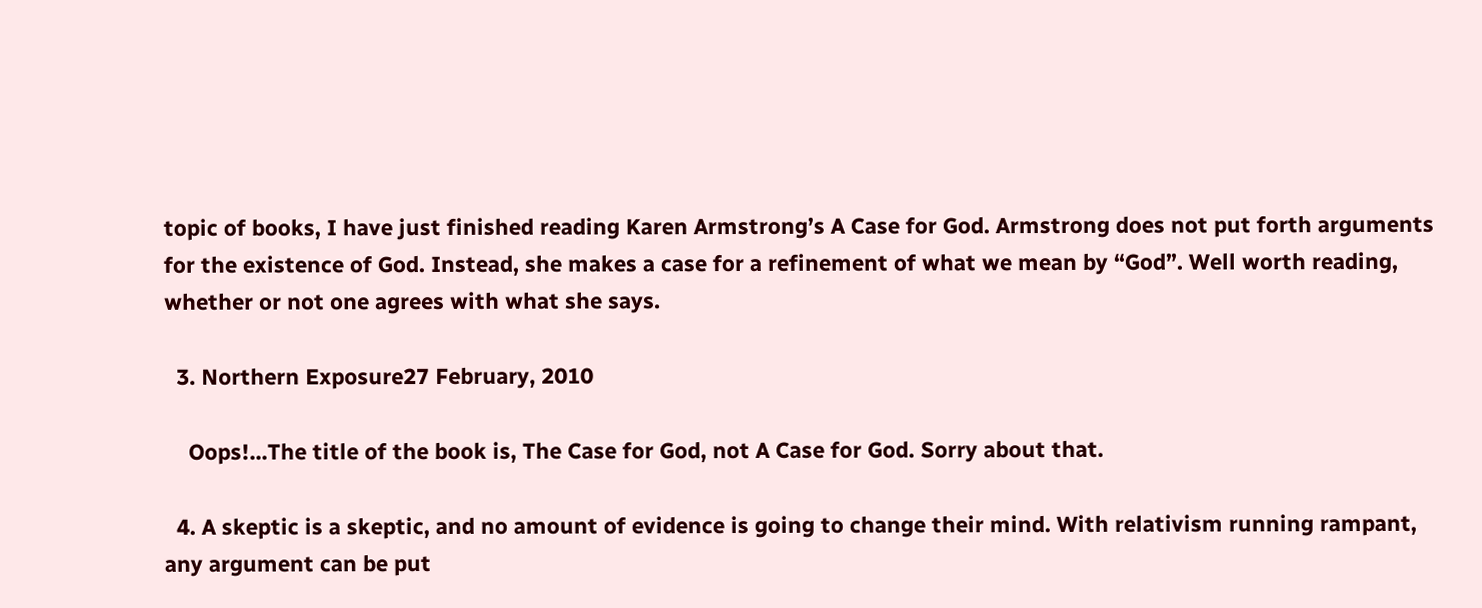topic of books, I have just finished reading Karen Armstrong’s A Case for God. Armstrong does not put forth arguments for the existence of God. Instead, she makes a case for a refinement of what we mean by “God”. Well worth reading, whether or not one agrees with what she says.

  3. Northern Exposure27 February, 2010

    Oops!...The title of the book is, The Case for God, not A Case for God. Sorry about that.

  4. A skeptic is a skeptic, and no amount of evidence is going to change their mind. With relativism running rampant, any argument can be put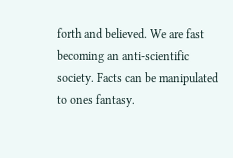forth and believed. We are fast becoming an anti-scientific society. Facts can be manipulated to ones fantasy.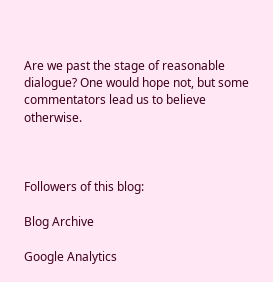Are we past the stage of reasonable dialogue? One would hope not, but some commentators lead us to believe otherwise.



Followers of this blog:

Blog Archive

Google Analytics